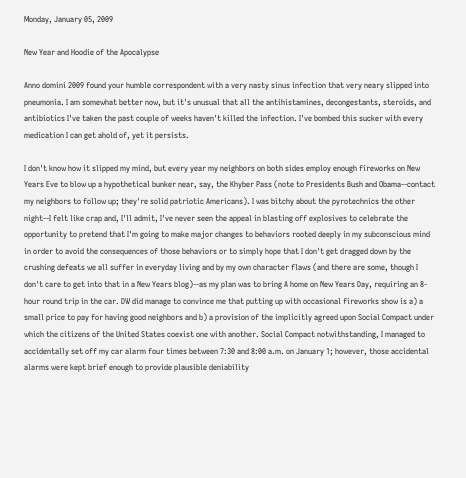Monday, January 05, 2009

New Year and Hoodie of the Apocalypse

Anno domini 2009 found your humble correspondent with a very nasty sinus infection that very neary slipped into pneumonia. I am somewhat better now, but it's unusual that all the antihistamines, decongestants, steroids, and antibiotics I've taken the past couple of weeks haven't killed the infection. I've bombed this sucker with every medication I can get ahold of, yet it persists.

I don't know how it slipped my mind, but every year my neighbors on both sides employ enough fireworks on New Years Eve to blow up a hypothetical bunker near, say, the Khyber Pass (note to Presidents Bush and Obama--contact my neighbors to follow up; they're solid patriotic Americans). I was bitchy about the pyrotechnics the other night--I felt like crap and, I'll admit, I've never seen the appeal in blasting off explosives to celebrate the opportunity to pretend that I'm going to make major changes to behaviors rooted deeply in my subconscious mind in order to avoid the consequences of those behaviors or to simply hope that I don't get dragged down by the crushing defeats we all suffer in everyday living and by my own character flaws (and there are some, though I don't care to get into that in a New Years blog)--as my plan was to bring A home on New Years Day, requiring an 8-hour round trip in the car. DW did manage to convince me that putting up with occasional fireworks show is a) a small price to pay for having good neighbors and b) a provision of the implicitly agreed upon Social Compact under which the citizens of the United States coexist one with another. Social Compact notwithstanding, I managed to accidentally set off my car alarm four times between 7:30 and 8:00 a.m. on January 1; however, those accidental alarms were kept brief enough to provide plausible deniability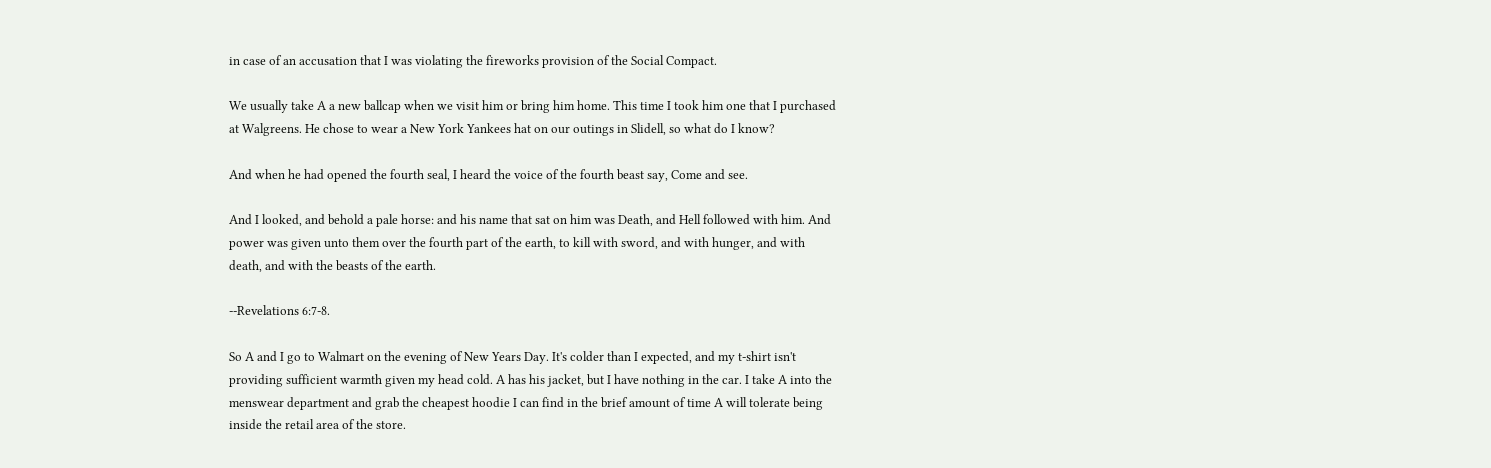in case of an accusation that I was violating the fireworks provision of the Social Compact.

We usually take A a new ballcap when we visit him or bring him home. This time I took him one that I purchased at Walgreens. He chose to wear a New York Yankees hat on our outings in Slidell, so what do I know?

And when he had opened the fourth seal, I heard the voice of the fourth beast say, Come and see.

And I looked, and behold a pale horse: and his name that sat on him was Death, and Hell followed with him. And power was given unto them over the fourth part of the earth, to kill with sword, and with hunger, and with death, and with the beasts of the earth.

--Revelations 6:7-8.

So A and I go to Walmart on the evening of New Years Day. It's colder than I expected, and my t-shirt isn't providing sufficient warmth given my head cold. A has his jacket, but I have nothing in the car. I take A into the menswear department and grab the cheapest hoodie I can find in the brief amount of time A will tolerate being inside the retail area of the store.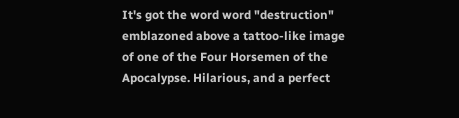It's got the word word "destruction" emblazoned above a tattoo-like image of one of the Four Horsemen of the Apocalypse. Hilarious, and a perfect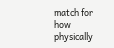match for how physically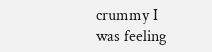crummy I was feeling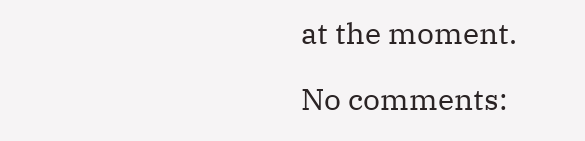at the moment.

No comments: